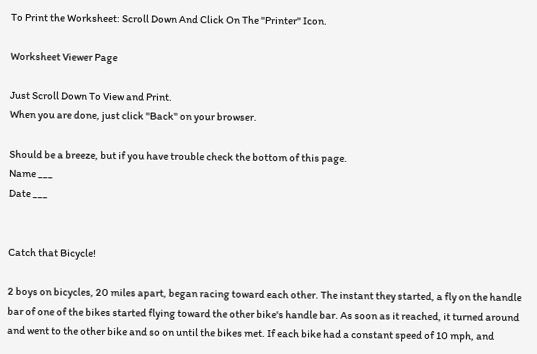To Print the Worksheet: Scroll Down And Click On The "Printer" Icon.

Worksheet Viewer Page

Just Scroll Down To View and Print.
When you are done, just click "Back" on your browser.

Should be a breeze, but if you have trouble check the bottom of this page.
Name ___
Date ___


Catch that Bicycle!

2 boys on bicycles, 20 miles apart, began racing toward each other. The instant they started, a fly on the handle bar of one of the bikes started flying toward the other bike's handle bar. As soon as it reached, it turned around and went to the other bike and so on until the bikes met. If each bike had a constant speed of 10 mph, and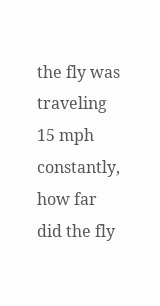the fly was traveling 15 mph constantly, how far did the fly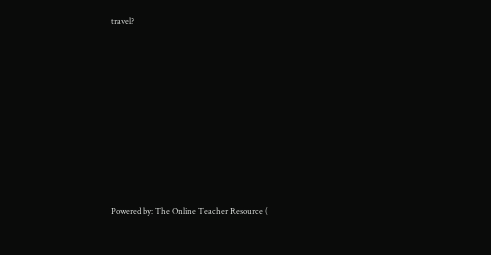travel?









Powered by: The Online Teacher Resource (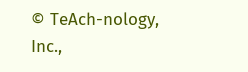© TeAch-nology, Inc.,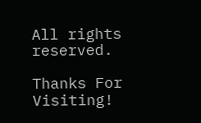All rights reserved.

Thanks For Visiting!